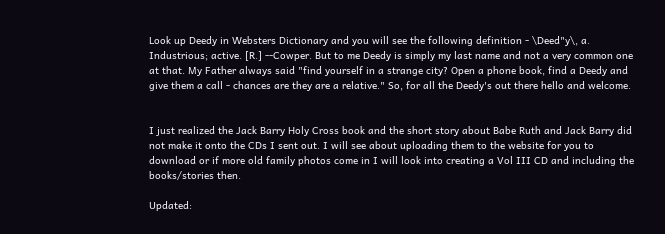Look up Deedy in Websters Dictionary and you will see the following definition - \Deed"y\, a. Industrious; active. [R.] --Cowper. But to me Deedy is simply my last name and not a very common one at that. My Father always said "find yourself in a strange city? Open a phone book, find a Deedy and give them a call - chances are they are a relative." So, for all the Deedy's out there hello and welcome.


I just realized the Jack Barry Holy Cross book and the short story about Babe Ruth and Jack Barry did not make it onto the CDs I sent out. I will see about uploading them to the website for you to download or if more old family photos come in I will look into creating a Vol III CD and including the books/stories then.

Updated: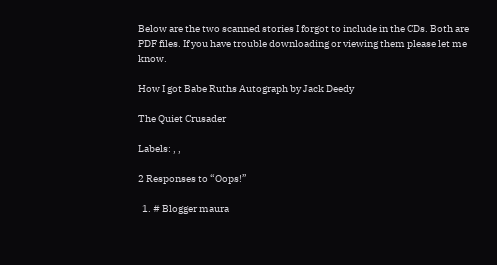Below are the two scanned stories I forgot to include in the CDs. Both are PDF files. If you have trouble downloading or viewing them please let me know.

How I got Babe Ruths Autograph by Jack Deedy

The Quiet Crusader

Labels: , ,

2 Responses to “Oops!”

  1. # Blogger maura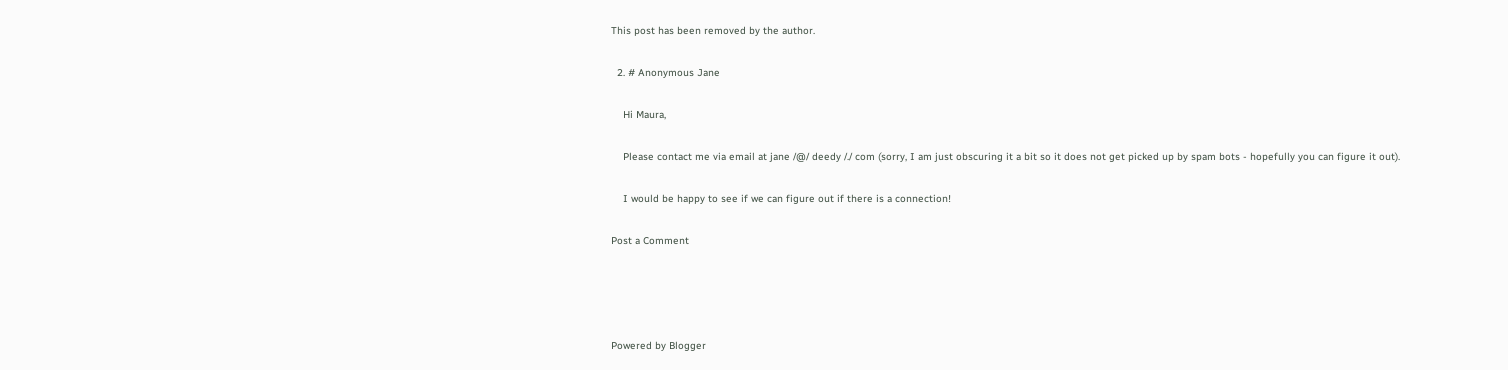This post has been removed by the author.

  2. # Anonymous Jane

    Hi Maura,

    Please contact me via email at jane /@/ deedy /./ com (sorry, I am just obscuring it a bit so it does not get picked up by spam bots - hopefully you can figure it out).

    I would be happy to see if we can figure out if there is a connection!

Post a Comment




Powered by Blogger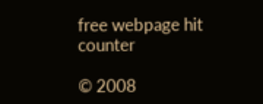free webpage hit counter

© 2008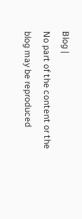Blog |
No part of the content or the blog may be reproduced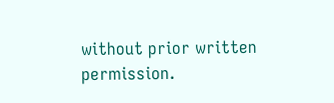without prior written permission.